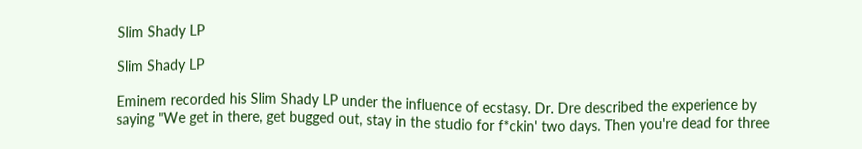Slim Shady LP

Slim Shady LP

Eminem recorded his Slim Shady LP under the influence of ecstasy. Dr. Dre described the experience by saying "We get in there, get bugged out, stay in the studio for f*ckin' two days. Then you're dead for three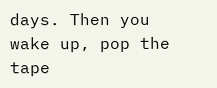days. Then you wake up, pop the tape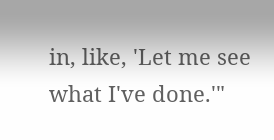in, like, 'Let me see what I've done.'"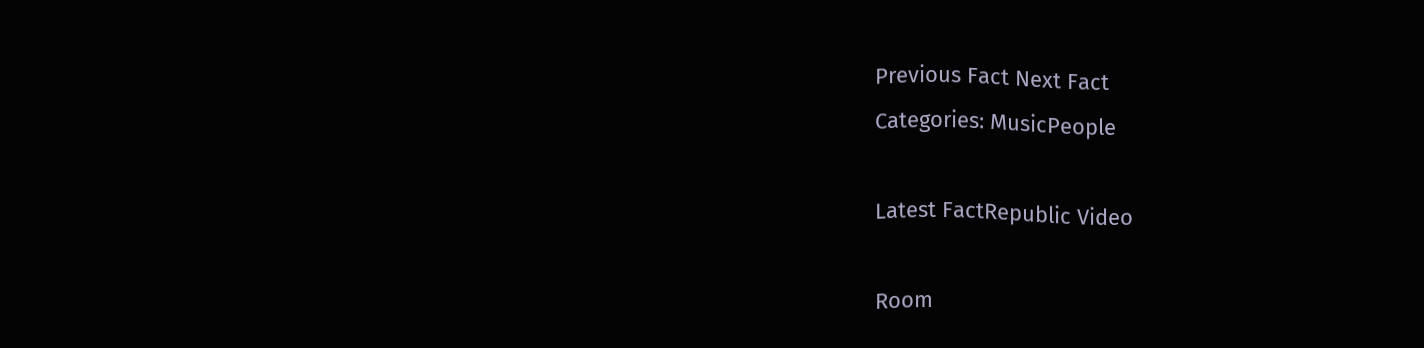Previous Fact Next Fact
Categories: MusicPeople

Latest FactRepublic Video

Room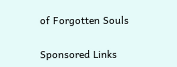of Forgotten Souls

Sponsored Links